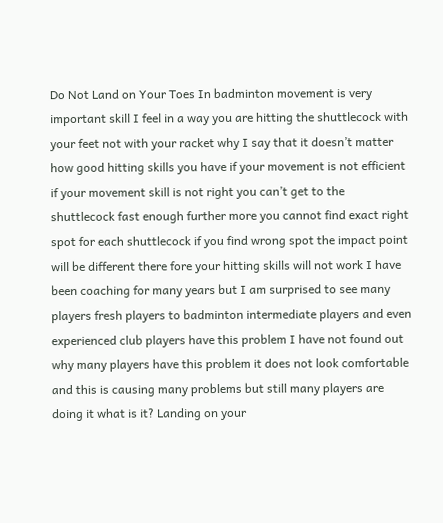Do Not Land on Your Toes In badminton movement is very important skill I feel in a way you are hitting the shuttlecock with your feet not with your racket why I say that it doesn’t matter how good hitting skills you have if your movement is not efficient if your movement skill is not right you can’t get to the shuttlecock fast enough further more you cannot find exact right spot for each shuttlecock if you find wrong spot the impact point will be different there fore your hitting skills will not work I have been coaching for many years but I am surprised to see many players fresh players to badminton intermediate players and even experienced club players have this problem I have not found out why many players have this problem it does not look comfortable and this is causing many problems but still many players are doing it what is it? Landing on your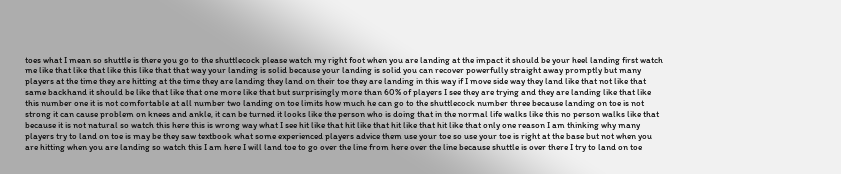toes what I mean so shuttle is there you go to the shuttlecock please watch my right foot when you are landing at the impact it should be your heel landing first watch me like that like that like this like that that way your landing is solid because your landing is solid you can recover powerfully straight away promptly but many players at the time they are hitting at the time they are landing they land on their toe they are landing in this way if I move side way they land like that not like that same backhand it should be like that like that one more like that but surprisingly more than 60% of players I see they are trying and they are landing like that like this number one it is not comfortable at all number two landing on toe limits how much he can go to the shuttlecock number three because landing on toe is not strong it can cause problem on knees and ankle, it can be turned it looks like the person who is doing that in the normal life walks like this no person walks like that because it is not natural so watch this here this is wrong way what I see hit like that hit like that hit like that hit like that only one reason I am thinking why many players try to land on toe is may be they saw textbook what some experienced players advice them use your toe so use your toe is right at the base but not when you are hitting when you are landing so watch this I am here I will land toe to go over the line from here over the line because shuttle is over there I try to land on toe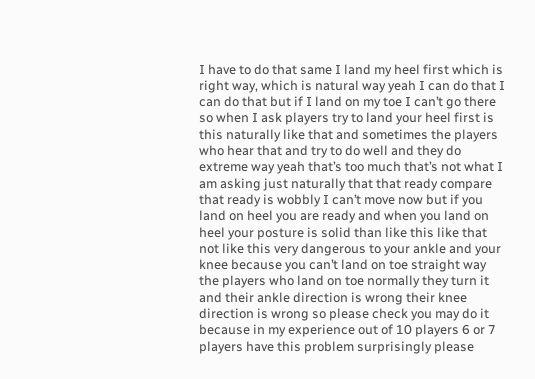I have to do that same I land my heel first which is right way, which is natural way yeah I can do that I can do that but if I land on my toe I can’t go there so when I ask players try to land your heel first is this naturally like that and sometimes the players who hear that and try to do well and they do extreme way yeah that’s too much that’s not what I am asking just naturally that that ready compare that ready is wobbly I can’t move now but if you land on heel you are ready and when you land on heel your posture is solid than like this like that not like this very dangerous to your ankle and your knee because you can’t land on toe straight way the players who land on toe normally they turn it and their ankle direction is wrong their knee direction is wrong so please check you may do it because in my experience out of 10 players 6 or 7 players have this problem surprisingly please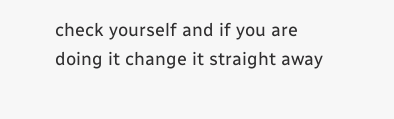check yourself and if you are doing it change it straight away